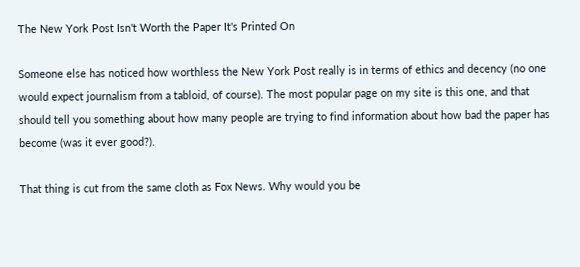The New York Post Isn't Worth the Paper It's Printed On

Someone else has noticed how worthless the New York Post really is in terms of ethics and decency (no one would expect journalism from a tabloid, of course). The most popular page on my site is this one, and that should tell you something about how many people are trying to find information about how bad the paper has become (was it ever good?).

That thing is cut from the same cloth as Fox News. Why would you be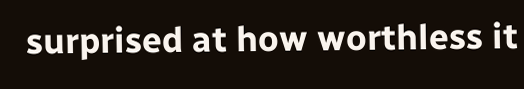surprised at how worthless it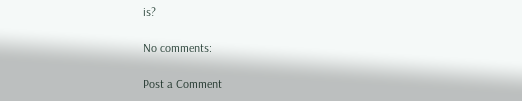is?

No comments:

Post a Comment